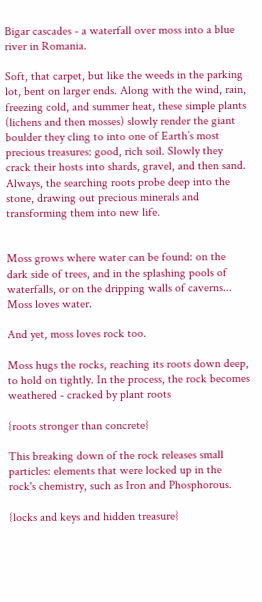Bigar cascades - a waterfall over moss into a blue river in Romania.

Soft, that carpet, but like the weeds in the parking lot, bent on larger ends. Along with the wind, rain, freezing cold, and summer heat, these simple plants (lichens and then mosses) slowly render the giant boulder they cling to into one of Earth’s most precious treasures: good, rich soil. Slowly they crack their hosts into shards, gravel, and then sand. Always, the searching roots probe deep into the stone, drawing out precious minerals and transforming them into new life.


Moss grows where water can be found: on the dark side of trees, and in the splashing pools of waterfalls, or on the dripping walls of caverns... Moss loves water.

And yet, moss loves rock too.

Moss hugs the rocks, reaching its roots down deep, to hold on tightly. In the process, the rock becomes weathered - cracked by plant roots

{roots stronger than concrete}

This breaking down of the rock releases small particles: elements that were locked up in the rock's chemistry, such as Iron and Phosphorous.

{locks and keys and hidden treasure}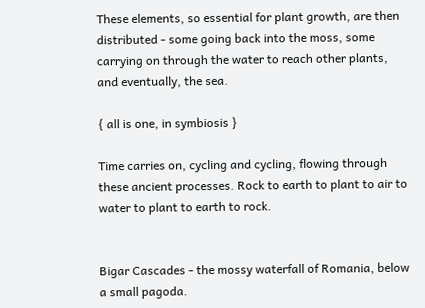These elements, so essential for plant growth, are then distributed - some going back into the moss, some carrying on through the water to reach other plants, and eventually, the sea.

{ all is one, in symbiosis }

Time carries on, cycling and cycling, flowing through these ancient processes. Rock to earth to plant to air to water to plant to earth to rock.


Bigar Cascades - the mossy waterfall of Romania, below a small pagoda.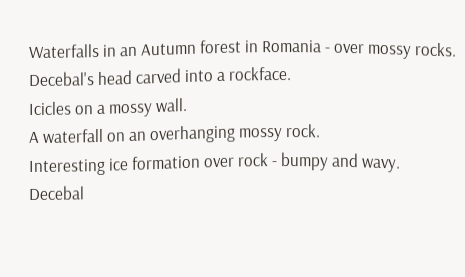Waterfalls in an Autumn forest in Romania - over mossy rocks.
Decebal's head carved into a rockface.
Icicles on a mossy wall.
A waterfall on an overhanging mossy rock.
Interesting ice formation over rock - bumpy and wavy.
Decebal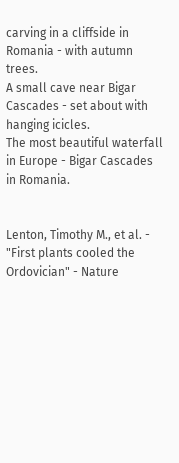carving in a cliffside in Romania - with autumn trees.
A small cave near Bigar Cascades - set about with hanging icicles.
The most beautiful waterfall in Europe - Bigar Cascades in Romania.


Lenton, Timothy M., et al. - "First plants cooled the Ordovician" - Nature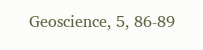Geoscience, 5, 86-89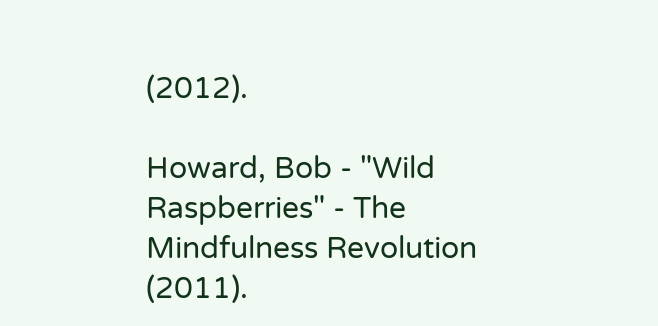(2012).

Howard, Bob - "Wild Raspberries" - The Mindfulness Revolution (2011).